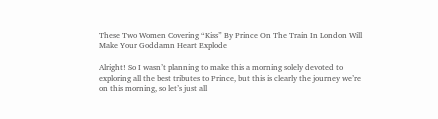These Two Women Covering “Kiss” By Prince On The Train In London Will Make Your Goddamn Heart Explode

Alright! So I wasn’t planning to make this a morning solely devoted to exploring all the best tributes to Prince, but this is clearly the journey we’re on this morning, so let’s just all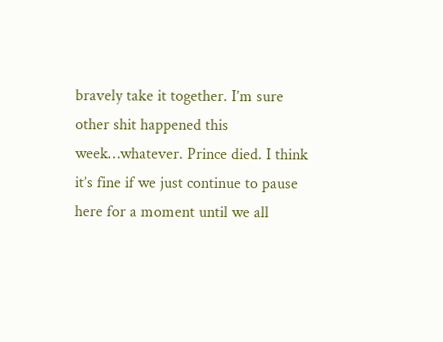bravely take it together. I’m sure other shit happened this week…whatever. Prince died. I think it’s fine if we just continue to pause here for a moment until we all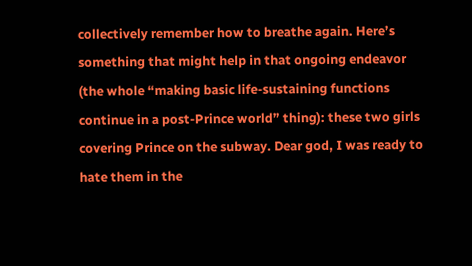collectively remember how to breathe again. Here’s something that might help in that ongoing endeavor (the whole “making basic life-sustaining functions continue in a post-Prince world” thing): these two girls covering Prince on the subway. Dear god, I was ready to hate them in the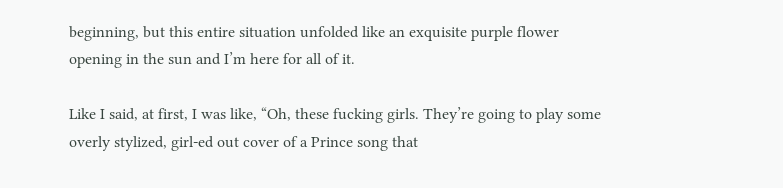beginning, but this entire situation unfolded like an exquisite purple flower opening in the sun and I’m here for all of it.

Like I said, at first, I was like, “Oh, these fucking girls. They’re going to play some overly stylized, girl-ed out cover of a Prince song that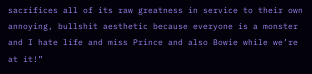sacrifices all of its raw greatness in service to their own annoying, bullshit aesthetic because everyone is a monster and I hate life and miss Prince and also Bowie while we’re at it!”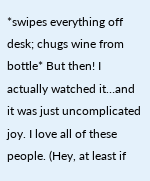*swipes everything off desk; chugs wine from bottle* But then! I actually watched it…and it was just uncomplicated joy. I love all of these people. (Hey, at least if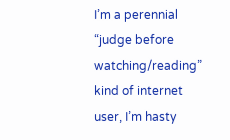I’m a perennial “judge before watching/reading” kind of internet user, I’m hasty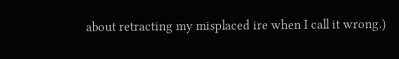about retracting my misplaced ire when I call it wrong.)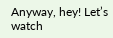Anyway, hey! Let’s watch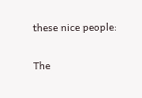these nice people:

The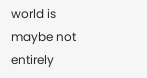world is maybe not entirely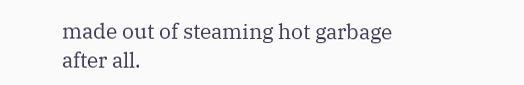made out of steaming hot garbage after all.